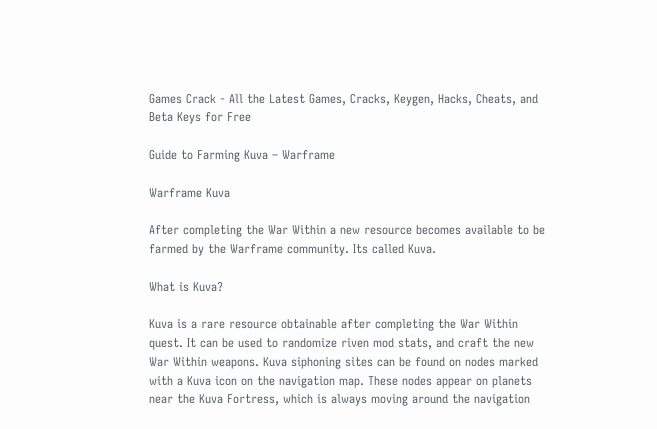Games Crack - All the Latest Games, Cracks, Keygen, Hacks, Cheats, and Beta Keys for Free

Guide to Farming Kuva – Warframe

Warframe Kuva

After completing the War Within a new resource becomes available to be farmed by the Warframe community. Its called Kuva.

What is Kuva?

Kuva is a rare resource obtainable after completing the War Within quest. It can be used to randomize riven mod stats, and craft the new War Within weapons. Kuva siphoning sites can be found on nodes marked with a Kuva icon on the navigation map. These nodes appear on planets near the Kuva Fortress, which is always moving around the navigation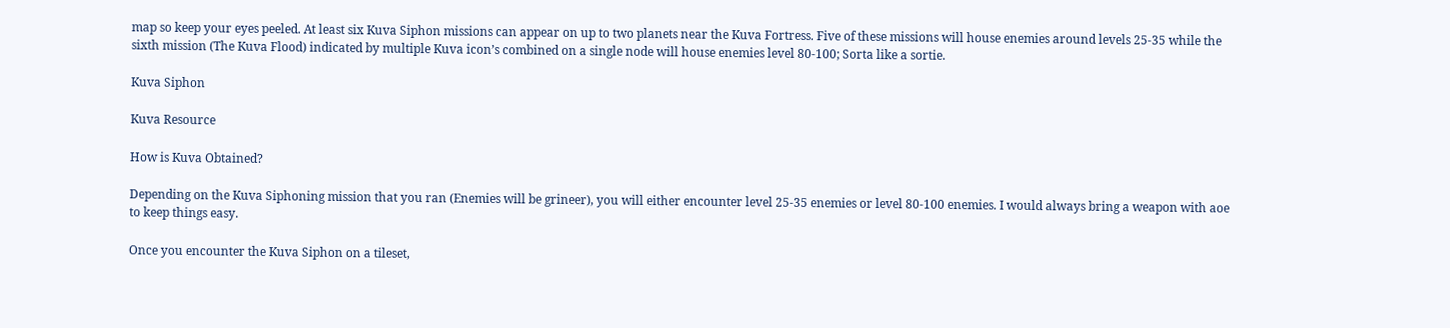map so keep your eyes peeled. At least six Kuva Siphon missions can appear on up to two planets near the Kuva Fortress. Five of these missions will house enemies around levels 25-35 while the sixth mission (The Kuva Flood) indicated by multiple Kuva icon’s combined on a single node will house enemies level 80-100; Sorta like a sortie.

Kuva Siphon

Kuva Resource

How is Kuva Obtained?

Depending on the Kuva Siphoning mission that you ran (Enemies will be grineer), you will either encounter level 25-35 enemies or level 80-100 enemies. I would always bring a weapon with aoe to keep things easy.

Once you encounter the Kuva Siphon on a tileset,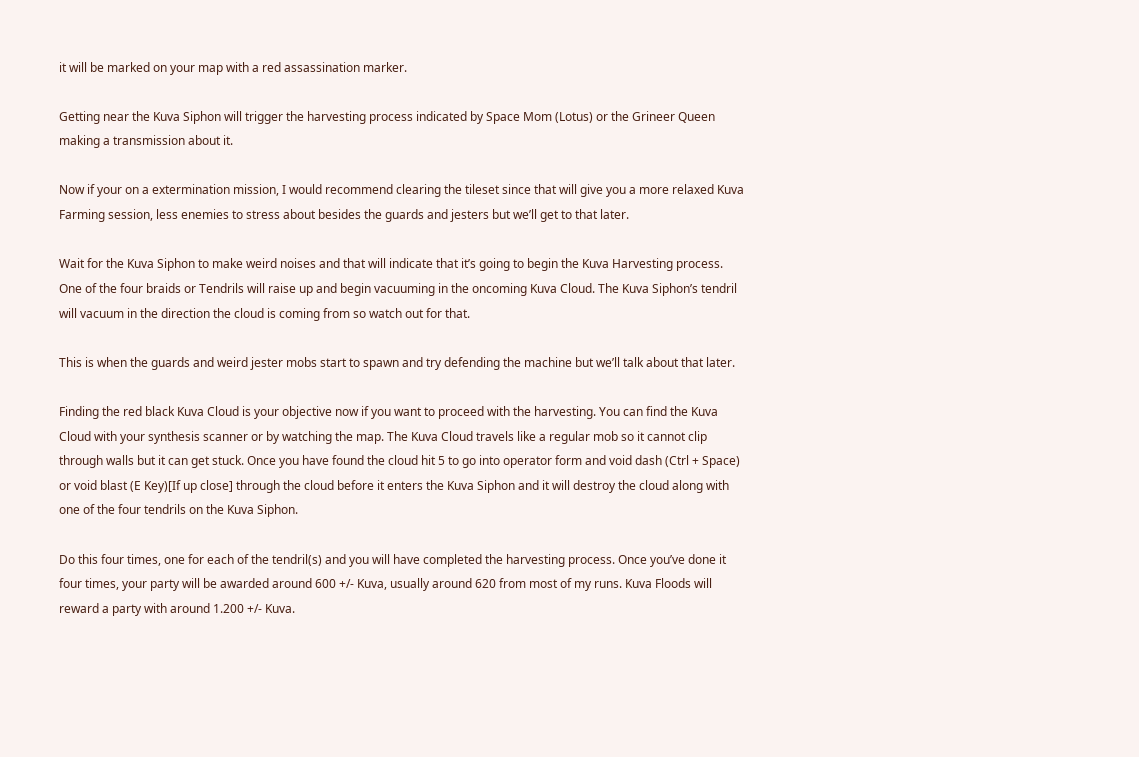it will be marked on your map with a red assassination marker.

Getting near the Kuva Siphon will trigger the harvesting process indicated by Space Mom (Lotus) or the Grineer Queen making a transmission about it.

Now if your on a extermination mission, I would recommend clearing the tileset since that will give you a more relaxed Kuva Farming session, less enemies to stress about besides the guards and jesters but we’ll get to that later.

Wait for the Kuva Siphon to make weird noises and that will indicate that it’s going to begin the Kuva Harvesting process. One of the four braids or Tendrils will raise up and begin vacuuming in the oncoming Kuva Cloud. The Kuva Siphon’s tendril will vacuum in the direction the cloud is coming from so watch out for that.

This is when the guards and weird jester mobs start to spawn and try defending the machine but we’ll talk about that later.

Finding the red black Kuva Cloud is your objective now if you want to proceed with the harvesting. You can find the Kuva Cloud with your synthesis scanner or by watching the map. The Kuva Cloud travels like a regular mob so it cannot clip through walls but it can get stuck. Once you have found the cloud hit 5 to go into operator form and void dash (Ctrl + Space) or void blast (E Key)[If up close] through the cloud before it enters the Kuva Siphon and it will destroy the cloud along with one of the four tendrils on the Kuva Siphon.

Do this four times, one for each of the tendril(s) and you will have completed the harvesting process. Once you’ve done it four times, your party will be awarded around 600 +/- Kuva, usually around 620 from most of my runs. Kuva Floods will reward a party with around 1.200 +/- Kuva.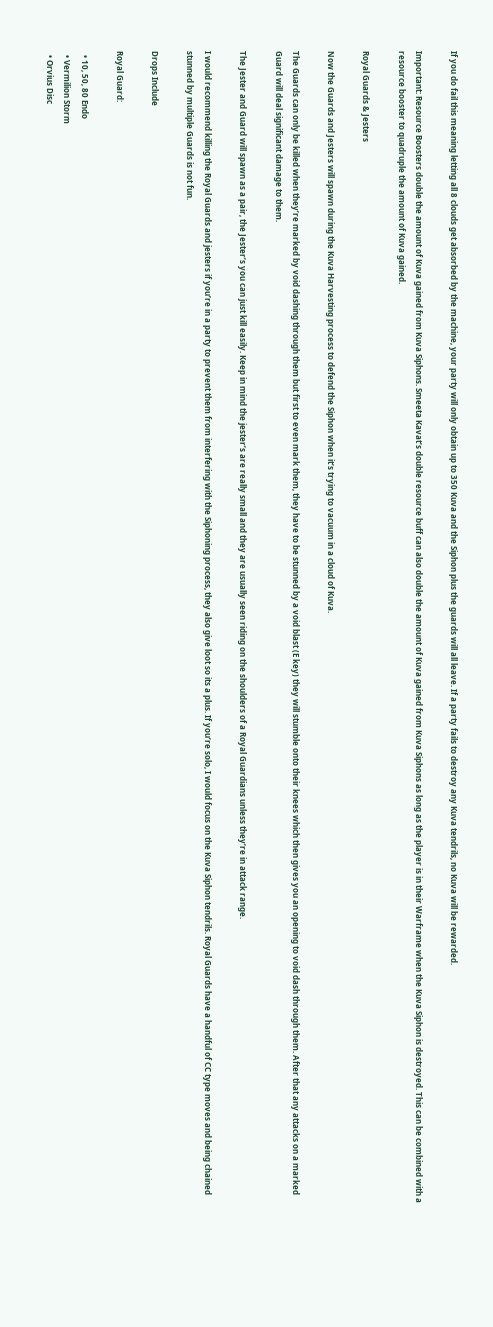If you do fail this meaning letting all 8 clouds get absorbed by the machine, your party will only obtain up to 350 Kuva and the Siphon plus the guards will all leave. If a party fails to destroy any Kuva tendrils, no Kuva will be rewarded.

Important: Resource Boosters double the amount of Kuva gained from Kuva Siphons. Smeeta Kavat’s double resource buff can also double the amount of Kuva gained from Kuva Siphons as long as the player is in their Warframe when the Kuva Siphon is destroyed. This can be combined with a resource booster to quadruple the amount of Kuva gained.

Royal Guards & Jesters

Now the Guards and Jesters will spawn during the Kuva Harvesting process to defend the Siphon when it’s trying to vacuum in a cloud of Kuva.

The Guards can only be killed when they’re marked by void dashing through them but first to even mark them, they have to be stunned by a void blast (E key) they will stumble onto their knees which then gives you an opening to void dash through them. After that any attacks on a marked Guard will deal significant damage to them.

The Jester and Guard will spawn as a pair, the Jester’s you can just kill easily. Keep in mind the jester’s are really small and they are usually seen riding on the shoulders of a Royal Guardians unless they’re in attack range.

I would recommend killing the Royal Guards and jesters if you’re in a party to prevent them from interfering with the Siphoning process, they also give loot so its a plus. If you’re solo, I would focus on the Kuva Siphon tendrils. Royal Guards have a handful of CC type moves and being chained stunned by multiple Guards is not fun.

Drops Include

Royal Guard:

  • 10, 50, 80 Endo
  • Vermilion Storm
  • Orvius Disc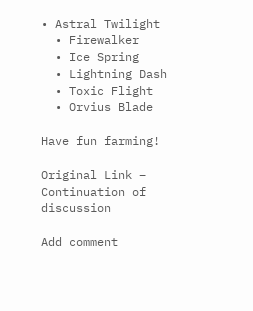• Astral Twilight
  • Firewalker
  • Ice Spring
  • Lightning Dash
  • Toxic Flight
  • Orvius Blade

Have fun farming!

Original Link – Continuation of discussion

Add comment